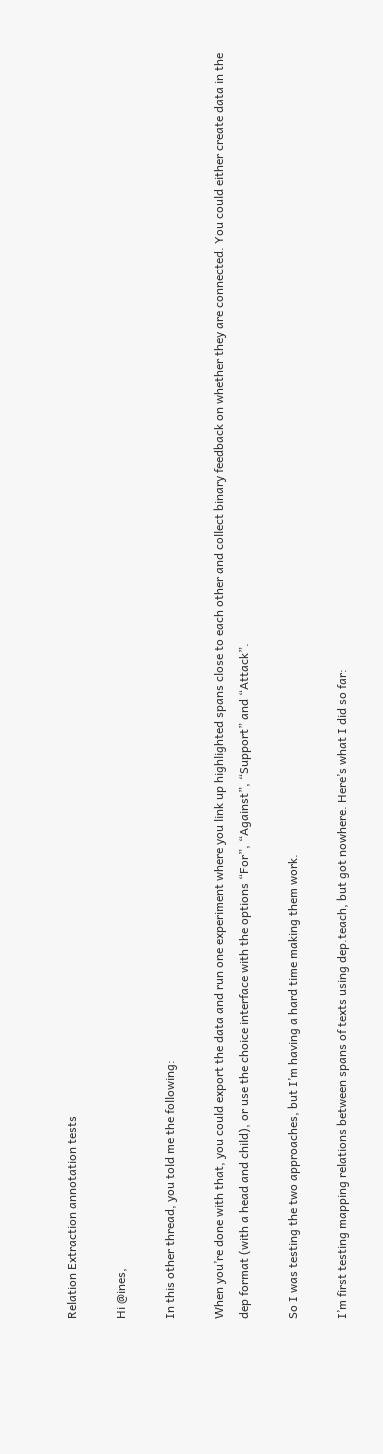Relation Extraction annotation tests

Hi @ines,

In this other thread, you told me the following:

When you’re done with that, you could export the data and run one experiment where you link up highlighted spans close to each other and collect binary feedback on whether they are connected. You could either create data in the dep format (with a head and child), or use the choice interface with the options “For”, “Against”, “Support” and “Attack”.

So I was testing the two approaches, but I’m having a hard time making them work.

I’m first testing mapping relations between spans of texts using dep.teach, but got nowhere. Here’s what I did so far: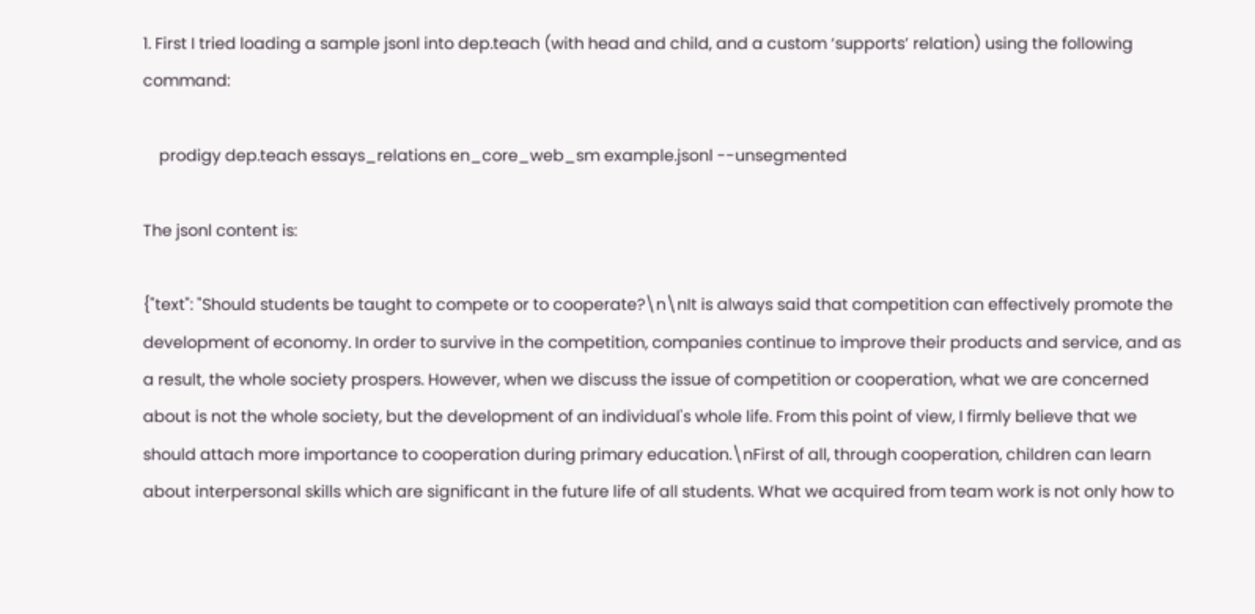1. First I tried loading a sample jsonl into dep.teach (with head and child, and a custom ‘supports’ relation) using the following command:

    prodigy dep.teach essays_relations en_core_web_sm example.jsonl --unsegmented

The jsonl content is:

{"text": "Should students be taught to compete or to cooperate?\n\nIt is always said that competition can effectively promote the development of economy. In order to survive in the competition, companies continue to improve their products and service, and as a result, the whole society prospers. However, when we discuss the issue of competition or cooperation, what we are concerned about is not the whole society, but the development of an individual's whole life. From this point of view, I firmly believe that we should attach more importance to cooperation during primary education.\nFirst of all, through cooperation, children can learn about interpersonal skills which are significant in the future life of all students. What we acquired from team work is not only how to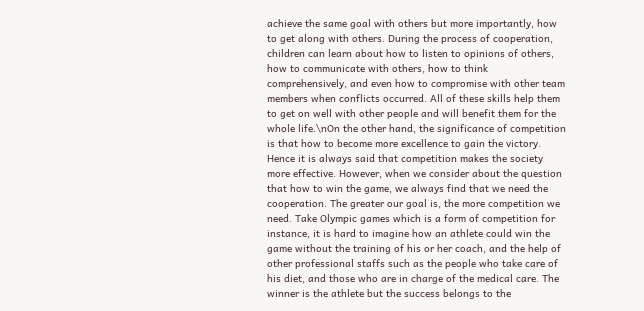achieve the same goal with others but more importantly, how to get along with others. During the process of cooperation, children can learn about how to listen to opinions of others, how to communicate with others, how to think comprehensively, and even how to compromise with other team members when conflicts occurred. All of these skills help them to get on well with other people and will benefit them for the whole life.\nOn the other hand, the significance of competition is that how to become more excellence to gain the victory. Hence it is always said that competition makes the society more effective. However, when we consider about the question that how to win the game, we always find that we need the cooperation. The greater our goal is, the more competition we need. Take Olympic games which is a form of competition for instance, it is hard to imagine how an athlete could win the game without the training of his or her coach, and the help of other professional staffs such as the people who take care of his diet, and those who are in charge of the medical care. The winner is the athlete but the success belongs to the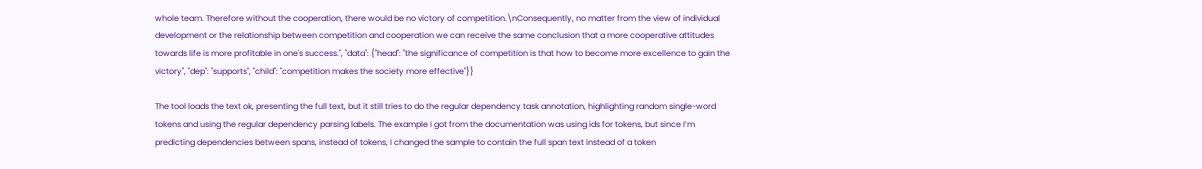whole team. Therefore without the cooperation, there would be no victory of competition.\nConsequently, no matter from the view of individual development or the relationship between competition and cooperation we can receive the same conclusion that a more cooperative attitudes towards life is more profitable in one's success.", "data": {"head": "the significance of competition is that how to become more excellence to gain the victory", "dep": "supports", "child": "competition makes the society more effective"}}

The tool loads the text ok, presenting the full text, but it still tries to do the regular dependency task annotation, highlighting random single-word tokens and using the regular dependency parsing labels. The example I got from the documentation was using ids for tokens, but since I’m predicting dependencies between spans, instead of tokens, I changed the sample to contain the full span text instead of a token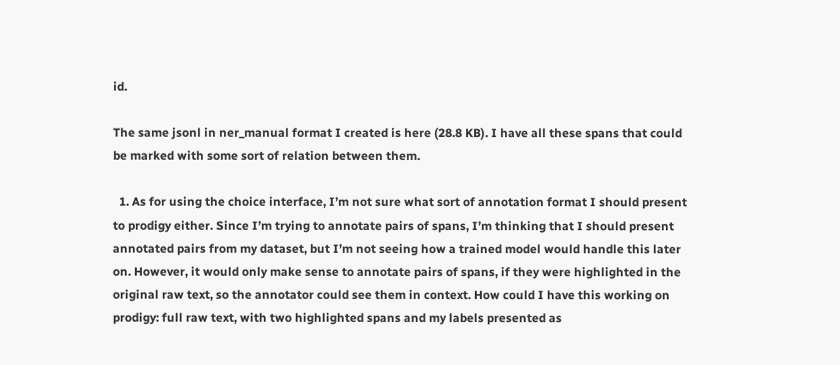id.

The same jsonl in ner_manual format I created is here (28.8 KB). I have all these spans that could be marked with some sort of relation between them.

  1. As for using the choice interface, I’m not sure what sort of annotation format I should present to prodigy either. Since I’m trying to annotate pairs of spans, I’m thinking that I should present annotated pairs from my dataset, but I’m not seeing how a trained model would handle this later on. However, it would only make sense to annotate pairs of spans, if they were highlighted in the original raw text, so the annotator could see them in context. How could I have this working on prodigy: full raw text, with two highlighted spans and my labels presented as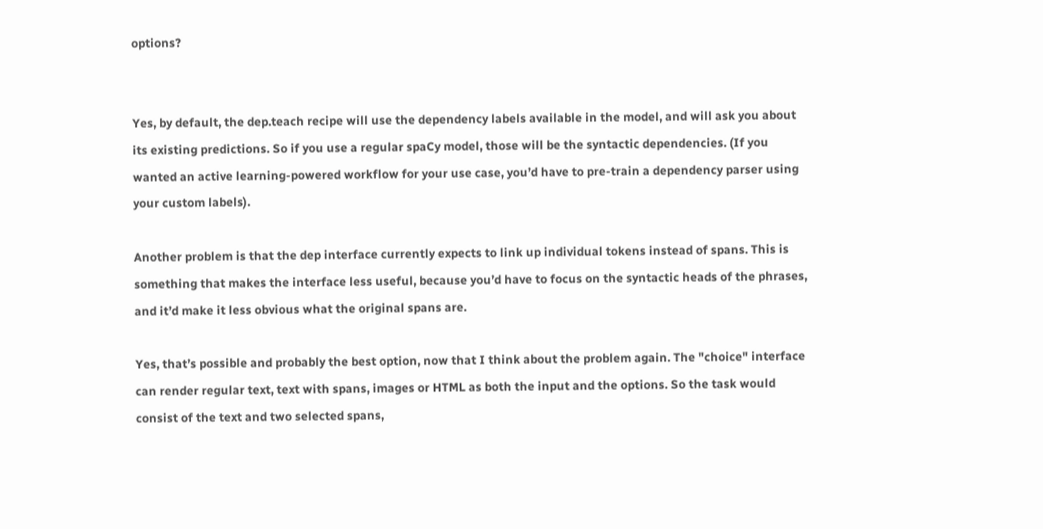options?


Yes, by default, the dep.teach recipe will use the dependency labels available in the model, and will ask you about its existing predictions. So if you use a regular spaCy model, those will be the syntactic dependencies. (If you wanted an active learning-powered workflow for your use case, you’d have to pre-train a dependency parser using your custom labels).

Another problem is that the dep interface currently expects to link up individual tokens instead of spans. This is something that makes the interface less useful, because you’d have to focus on the syntactic heads of the phrases, and it’d make it less obvious what the original spans are.

Yes, that’s possible and probably the best option, now that I think about the problem again. The "choice" interface can render regular text, text with spans, images or HTML as both the input and the options. So the task would consist of the text and two selected spans,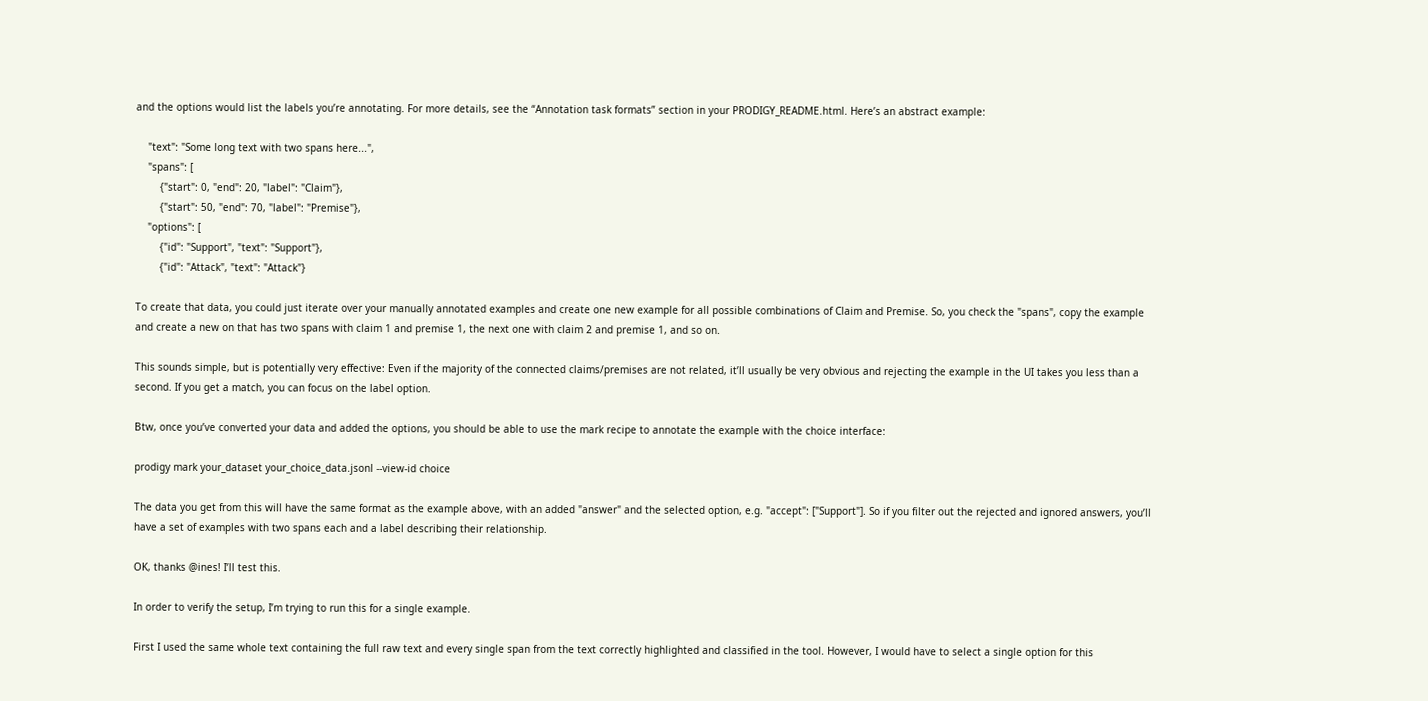and the options would list the labels you’re annotating. For more details, see the “Annotation task formats” section in your PRODIGY_README.html. Here’s an abstract example:

    "text": "Some long text with two spans here...",
    "spans": [
        {"start": 0, "end": 20, "label": "Claim"},
        {"start": 50, "end": 70, "label": "Premise"},
    "options": [
        {"id": "Support", "text": "Support"},
        {"id": "Attack", "text": "Attack"}

To create that data, you could just iterate over your manually annotated examples and create one new example for all possible combinations of Claim and Premise. So, you check the "spans", copy the example and create a new on that has two spans with claim 1 and premise 1, the next one with claim 2 and premise 1, and so on.

This sounds simple, but is potentially very effective: Even if the majority of the connected claims/premises are not related, it’ll usually be very obvious and rejecting the example in the UI takes you less than a second. If you get a match, you can focus on the label option.

Btw, once you’ve converted your data and added the options, you should be able to use the mark recipe to annotate the example with the choice interface:

prodigy mark your_dataset your_choice_data.jsonl --view-id choice

The data you get from this will have the same format as the example above, with an added "answer" and the selected option, e.g. "accept": ["Support"]. So if you filter out the rejected and ignored answers, you’ll have a set of examples with two spans each and a label describing their relationship.

OK, thanks @ines! I’ll test this.

In order to verify the setup, I’m trying to run this for a single example.

First I used the same whole text containing the full raw text and every single span from the text correctly highlighted and classified in the tool. However, I would have to select a single option for this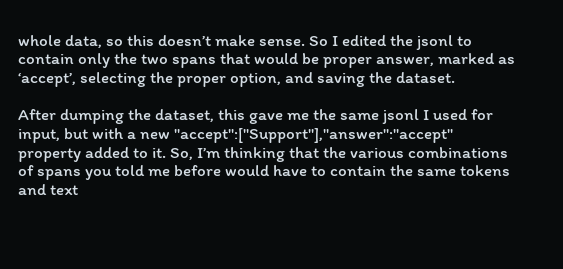whole data, so this doesn’t make sense. So I edited the jsonl to contain only the two spans that would be proper answer, marked as ‘accept’, selecting the proper option, and saving the dataset.

After dumping the dataset, this gave me the same jsonl I used for input, but with a new "accept":["Support"],"answer":"accept" property added to it. So, I’m thinking that the various combinations of spans you told me before would have to contain the same tokens and text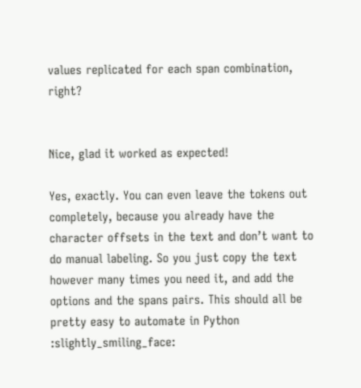values replicated for each span combination, right?


Nice, glad it worked as expected!

Yes, exactly. You can even leave the tokens out completely, because you already have the character offsets in the text and don’t want to do manual labeling. So you just copy the text however many times you need it, and add the options and the spans pairs. This should all be pretty easy to automate in Python :slightly_smiling_face: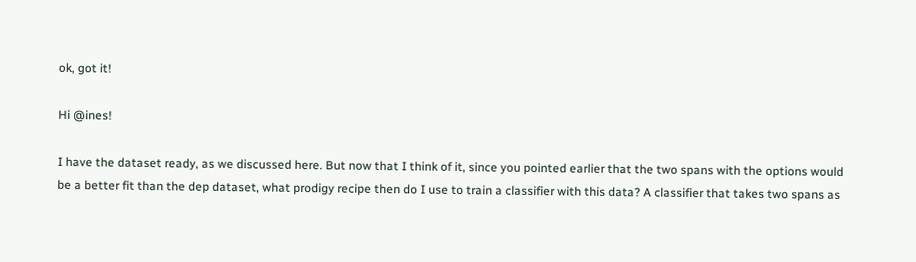ok, got it!

Hi @ines!

I have the dataset ready, as we discussed here. But now that I think of it, since you pointed earlier that the two spans with the options would be a better fit than the dep dataset, what prodigy recipe then do I use to train a classifier with this data? A classifier that takes two spans as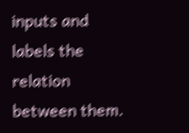inputs and labels the relation between them.